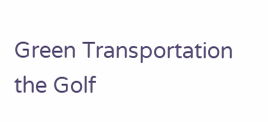Green Transportation the Golf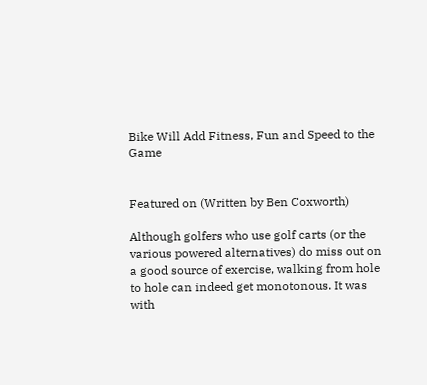Bike Will Add Fitness, Fun and Speed to the Game


Featured on (Written by Ben Coxworth)

Although golfers who use golf carts (or the various powered alternatives) do miss out on a good source of exercise, walking from hole to hole can indeed get monotonous. It was with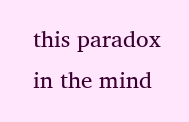this paradox in the mind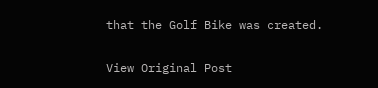that the Golf Bike was created.

View Original Post